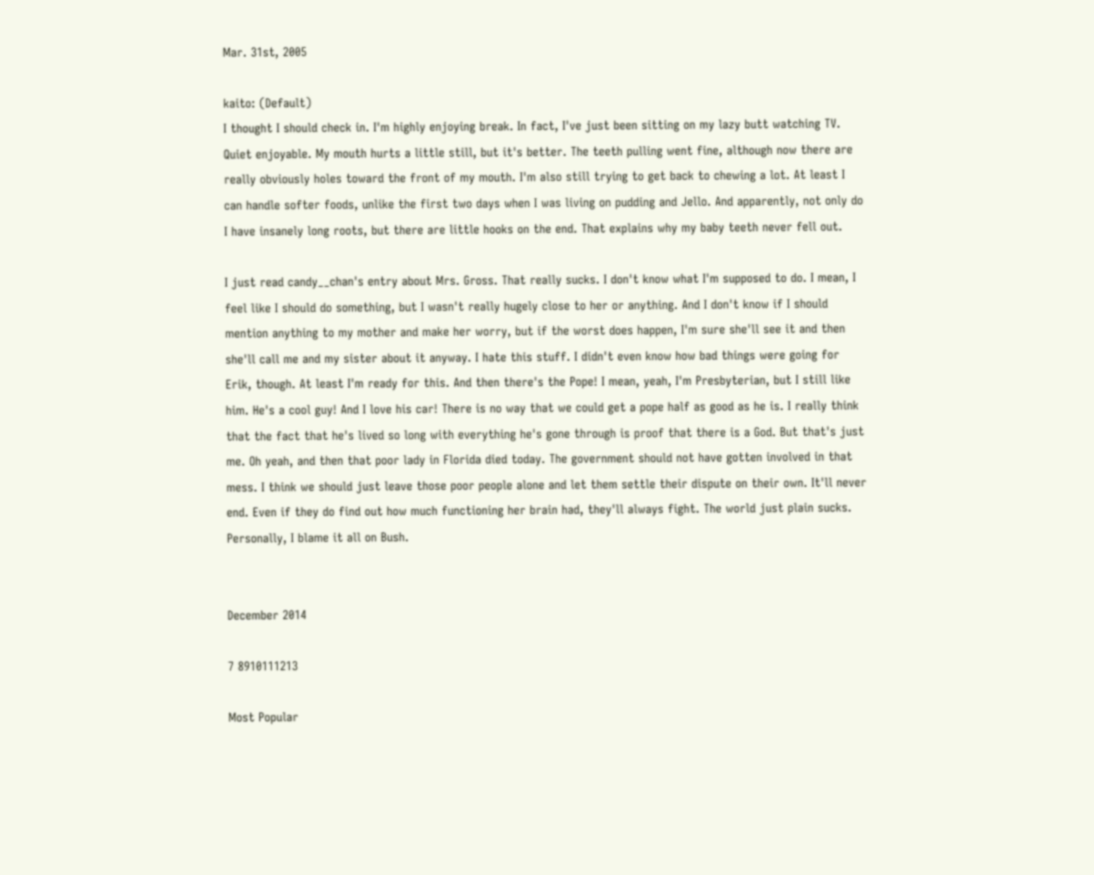Mar. 31st, 2005

kaito: (Default)
I thought I should check in. I'm highly enjoying break. In fact, I've just been sitting on my lazy butt watching TV. Quiet enjoyable. My mouth hurts a little still, but it's better. The teeth pulling went fine, although now there are really obviously holes toward the front of my mouth. I'm also still trying to get back to chewing a lot. At least I can handle softer foods, unlike the first two days when I was living on pudding and Jello. And apparently, not only do I have insanely long roots, but there are little hooks on the end. That explains why my baby teeth never fell out.

I just read candy__chan's entry about Mrs. Gross. That really sucks. I don't know what I'm supposed to do. I mean, I feel like I should do something, but I wasn't really hugely close to her or anything. And I don't know if I should mention anything to my mother and make her worry, but if the worst does happen, I'm sure she'll see it and then she'll call me and my sister about it anyway. I hate this stuff. I didn't even know how bad things were going for Erik, though. At least I'm ready for this. And then there's the Pope! I mean, yeah, I'm Presbyterian, but I still like him. He's a cool guy! And I love his car! There is no way that we could get a pope half as good as he is. I really think that the fact that he's lived so long with everything he's gone through is proof that there is a God. But that's just me. Oh yeah, and then that poor lady in Florida died today. The government should not have gotten involved in that mess. I think we should just leave those poor people alone and let them settle their dispute on their own. It'll never end. Even if they do find out how much functioning her brain had, they'll always fight. The world just plain sucks. Personally, I blame it all on Bush.


December 2014

7 8910111213

Most Popular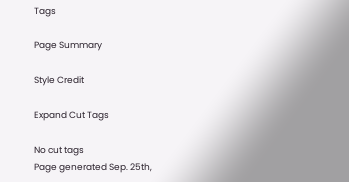Tags

Page Summary

Style Credit

Expand Cut Tags

No cut tags
Page generated Sep. 25th,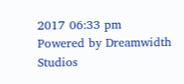2017 06:33 pm
Powered by Dreamwidth Studios